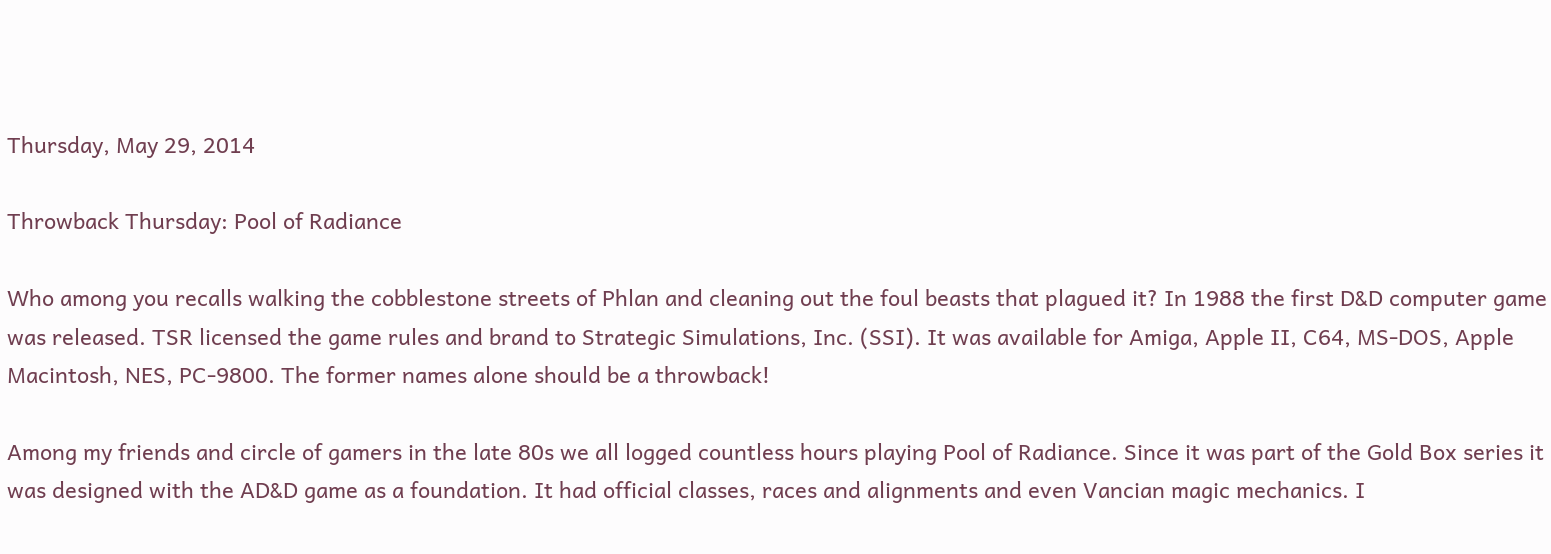Thursday, May 29, 2014

Throwback Thursday: Pool of Radiance

Who among you recalls walking the cobblestone streets of Phlan and cleaning out the foul beasts that plagued it? In 1988 the first D&D computer game was released. TSR licensed the game rules and brand to Strategic Simulations, Inc. (SSI). It was available for Amiga, Apple II, C64, MS-DOS, Apple Macintosh, NES, PC-9800. The former names alone should be a throwback!

Among my friends and circle of gamers in the late 80s we all logged countless hours playing Pool of Radiance. Since it was part of the Gold Box series it was designed with the AD&D game as a foundation. It had official classes, races and alignments and even Vancian magic mechanics. I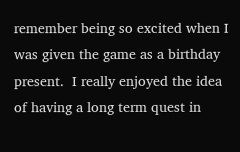remember being so excited when I was given the game as a birthday present.  I really enjoyed the idea of having a long term quest in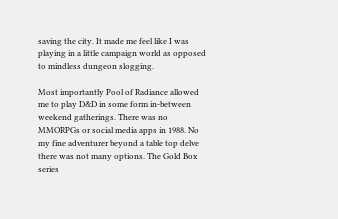saving the city. It made me feel like I was playing in a little campaign world as opposed to mindless dungeon slogging.

Most importantly Pool of Radiance allowed me to play D&D in some form in-between weekend gatherings. There was no MMORPGs or social media apps in 1988. No my fine adventurer beyond a table top delve there was not many options. The Gold Box series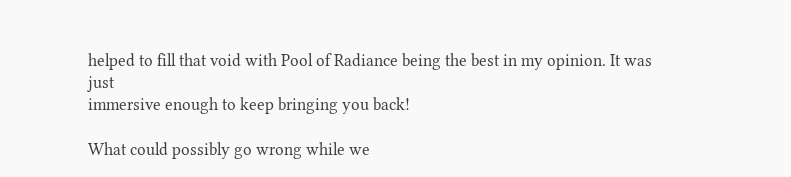helped to fill that void with Pool of Radiance being the best in my opinion. It was just
immersive enough to keep bringing you back!

What could possibly go wrong while we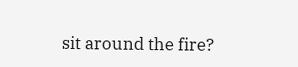sit around the fire?